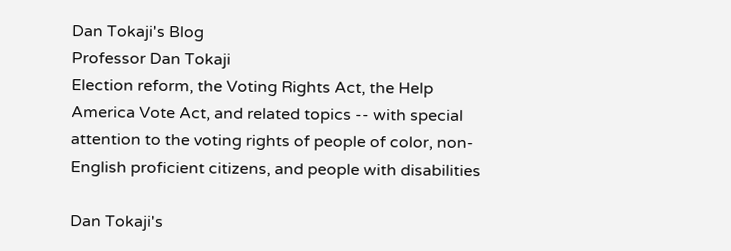Dan Tokaji's Blog
Professor Dan Tokaji
Election reform, the Voting Rights Act, the Help America Vote Act, and related topics -- with special attention to the voting rights of people of color, non-English proficient citizens, and people with disabilities

Dan Tokaji's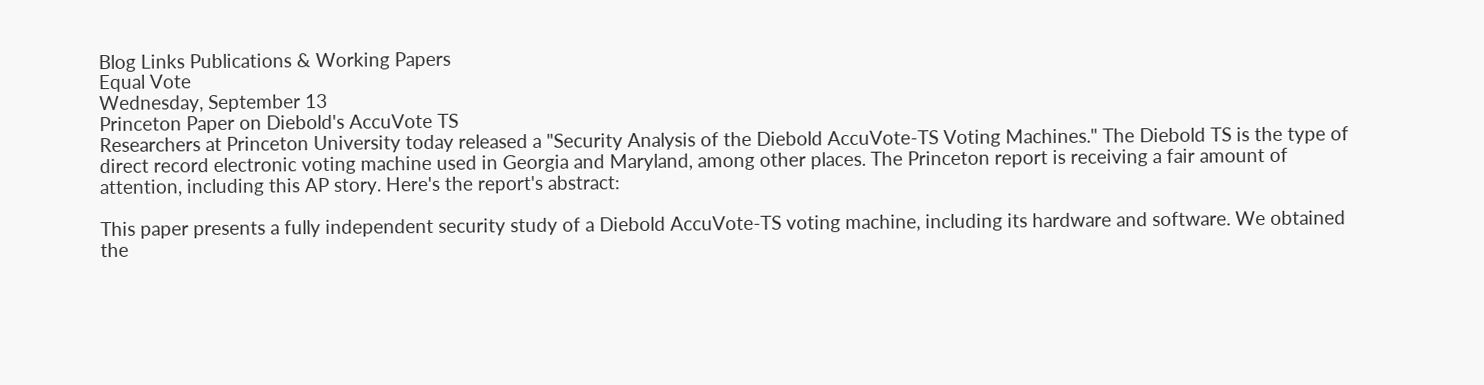Blog Links Publications & Working Papers
Equal Vote
Wednesday, September 13
Princeton Paper on Diebold's AccuVote TS
Researchers at Princeton University today released a "Security Analysis of the Diebold AccuVote-TS Voting Machines." The Diebold TS is the type of direct record electronic voting machine used in Georgia and Maryland, among other places. The Princeton report is receiving a fair amount of attention, including this AP story. Here's the report's abstract:

This paper presents a fully independent security study of a Diebold AccuVote-TS voting machine, including its hardware and software. We obtained the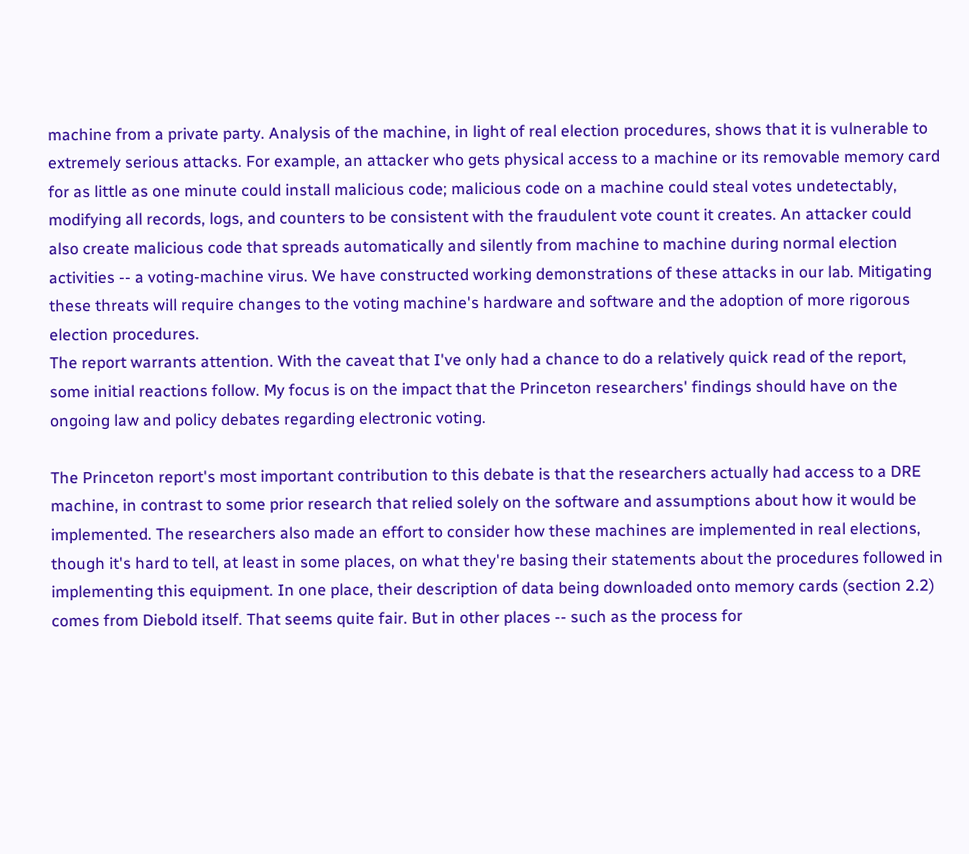machine from a private party. Analysis of the machine, in light of real election procedures, shows that it is vulnerable to extremely serious attacks. For example, an attacker who gets physical access to a machine or its removable memory card for as little as one minute could install malicious code; malicious code on a machine could steal votes undetectably, modifying all records, logs, and counters to be consistent with the fraudulent vote count it creates. An attacker could also create malicious code that spreads automatically and silently from machine to machine during normal election activities -- a voting-machine virus. We have constructed working demonstrations of these attacks in our lab. Mitigating these threats will require changes to the voting machine's hardware and software and the adoption of more rigorous election procedures.
The report warrants attention. With the caveat that I've only had a chance to do a relatively quick read of the report, some initial reactions follow. My focus is on the impact that the Princeton researchers' findings should have on the ongoing law and policy debates regarding electronic voting.

The Princeton report's most important contribution to this debate is that the researchers actually had access to a DRE machine, in contrast to some prior research that relied solely on the software and assumptions about how it would be implemented. The researchers also made an effort to consider how these machines are implemented in real elections, though it's hard to tell, at least in some places, on what they're basing their statements about the procedures followed in implementing this equipment. In one place, their description of data being downloaded onto memory cards (section 2.2) comes from Diebold itself. That seems quite fair. But in other places -- such as the process for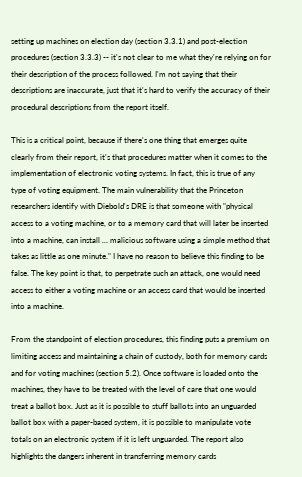setting up machines on election day (section 3.3.1) and post-election procedures (section 3.3.3) -- it's not clear to me what they're relying on for their description of the process followed. I'm not saying that their descriptions are inaccurate, just that it's hard to verify the accuracy of their procedural descriptions from the report itself.

This is a critical point, because if there's one thing that emerges quite clearly from their report, it's that procedures matter when it comes to the implementation of electronic voting systems. In fact, this is true of any type of voting equipment. The main vulnerability that the Princeton researchers identify with Diebold's DRE is that someone with "physical access to a voting machine, or to a memory card that will later be inserted into a machine, can install ... malicious software using a simple method that takes as little as one minute." I have no reason to believe this finding to be false. The key point is that, to perpetrate such an attack, one would need access to either a voting machine or an access card that would be inserted into a machine.

From the standpoint of election procedures, this finding puts a premium on limiting access and maintaining a chain of custody, both for memory cards and for voting machines (section 5.2). Once software is loaded onto the machines, they have to be treated with the level of care that one would treat a ballot box. Just as it is possible to stuff ballots into an unguarded ballot box with a paper-based system, it is possible to manipulate vote totals on an electronic system if it is left unguarded. The report also highlights the dangers inherent in transferring memory cards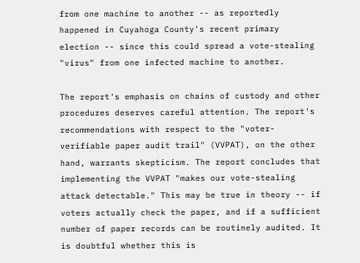from one machine to another -- as reportedly happened in Cuyahoga County's recent primary election -- since this could spread a vote-stealing "virus" from one infected machine to another.

The report's emphasis on chains of custody and other procedures deserves careful attention. The report's recommendations with respect to the "voter-verifiable paper audit trail" (VVPAT), on the other hand, warrants skepticism. The report concludes that implementing the VVPAT "makes our vote-stealing attack detectable." This may be true in theory -- if voters actually check the paper, and if a sufficient number of paper records can be routinely audited. It is doubtful whether this is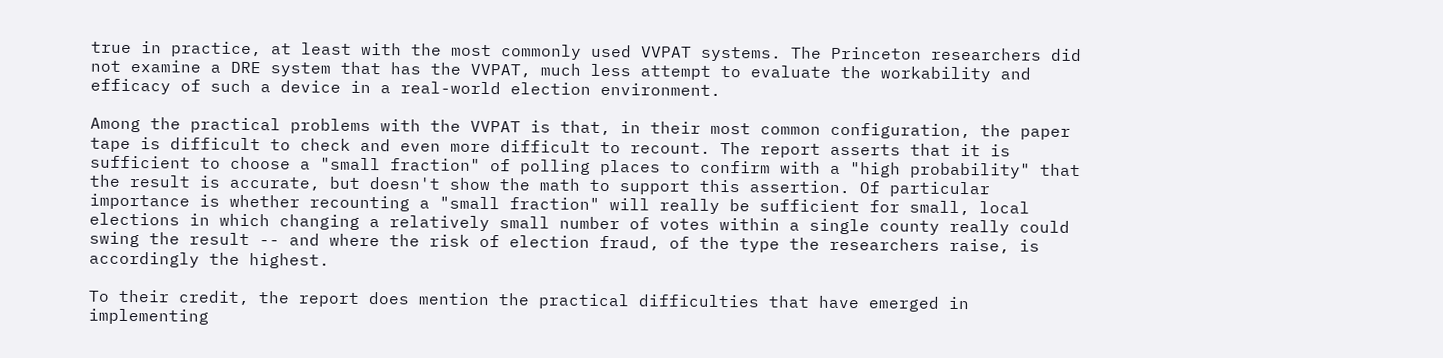true in practice, at least with the most commonly used VVPAT systems. The Princeton researchers did not examine a DRE system that has the VVPAT, much less attempt to evaluate the workability and efficacy of such a device in a real-world election environment.

Among the practical problems with the VVPAT is that, in their most common configuration, the paper tape is difficult to check and even more difficult to recount. The report asserts that it is sufficient to choose a "small fraction" of polling places to confirm with a "high probability" that the result is accurate, but doesn't show the math to support this assertion. Of particular importance is whether recounting a "small fraction" will really be sufficient for small, local elections in which changing a relatively small number of votes within a single county really could swing the result -- and where the risk of election fraud, of the type the researchers raise, is accordingly the highest.

To their credit, the report does mention the practical difficulties that have emerged in implementing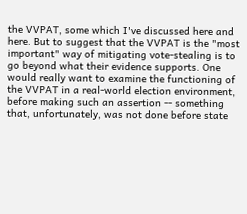the VVPAT, some which I've discussed here and here. But to suggest that the VVPAT is the "most important" way of mitigating vote-stealing is to go beyond what their evidence supports. One would really want to examine the functioning of the VVPAT in a real-world election environment, before making such an assertion -- something that, unfortunately, was not done before state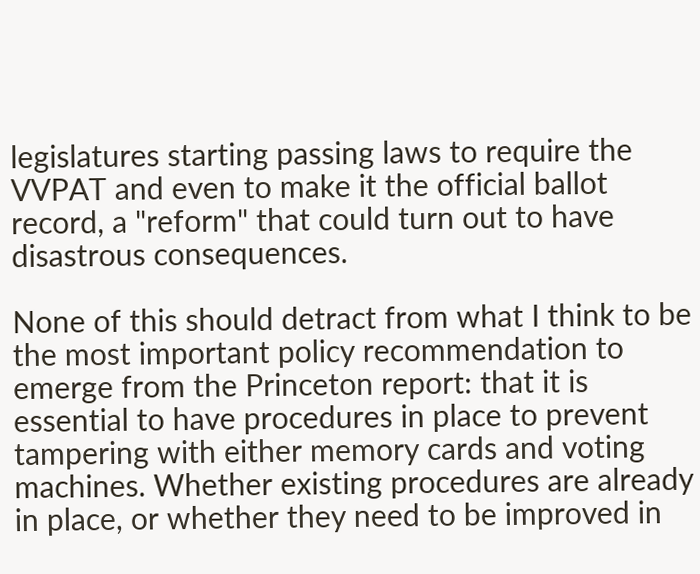legislatures starting passing laws to require the VVPAT and even to make it the official ballot record, a "reform" that could turn out to have disastrous consequences.

None of this should detract from what I think to be the most important policy recommendation to emerge from the Princeton report: that it is essential to have procedures in place to prevent tampering with either memory cards and voting machines. Whether existing procedures are already in place, or whether they need to be improved in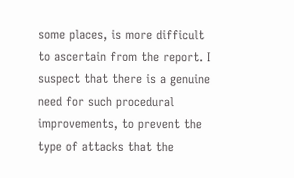some places, is more difficult to ascertain from the report. I suspect that there is a genuine need for such procedural improvements, to prevent the type of attacks that the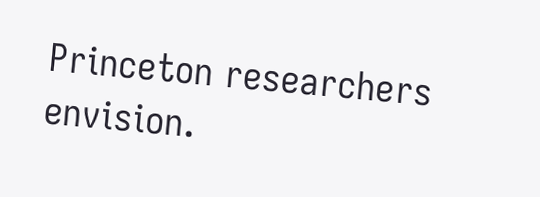Princeton researchers envision.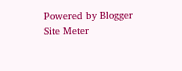Powered by Blogger Site Meter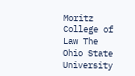Moritz College of Law The Ohio State University